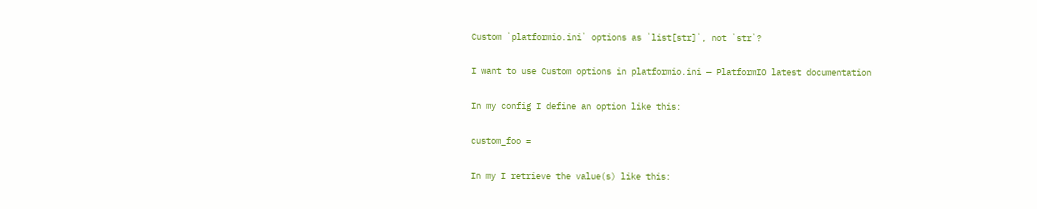Custom `platformio.ini` options as `list[str]`, not `str`?

I want to use Custom options in platformio.ini — PlatformIO latest documentation

In my config I define an option like this:

custom_foo =

In my I retrieve the value(s) like this: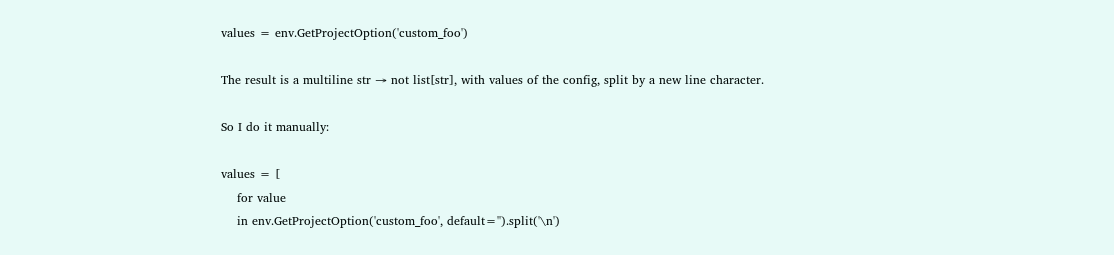values = env.GetProjectOption('custom_foo')

The result is a multiline str → not list[str], with values of the config, split by a new line character.

So I do it manually:

values = [
    for value
    in env.GetProjectOption('custom_foo', default='').split('\n')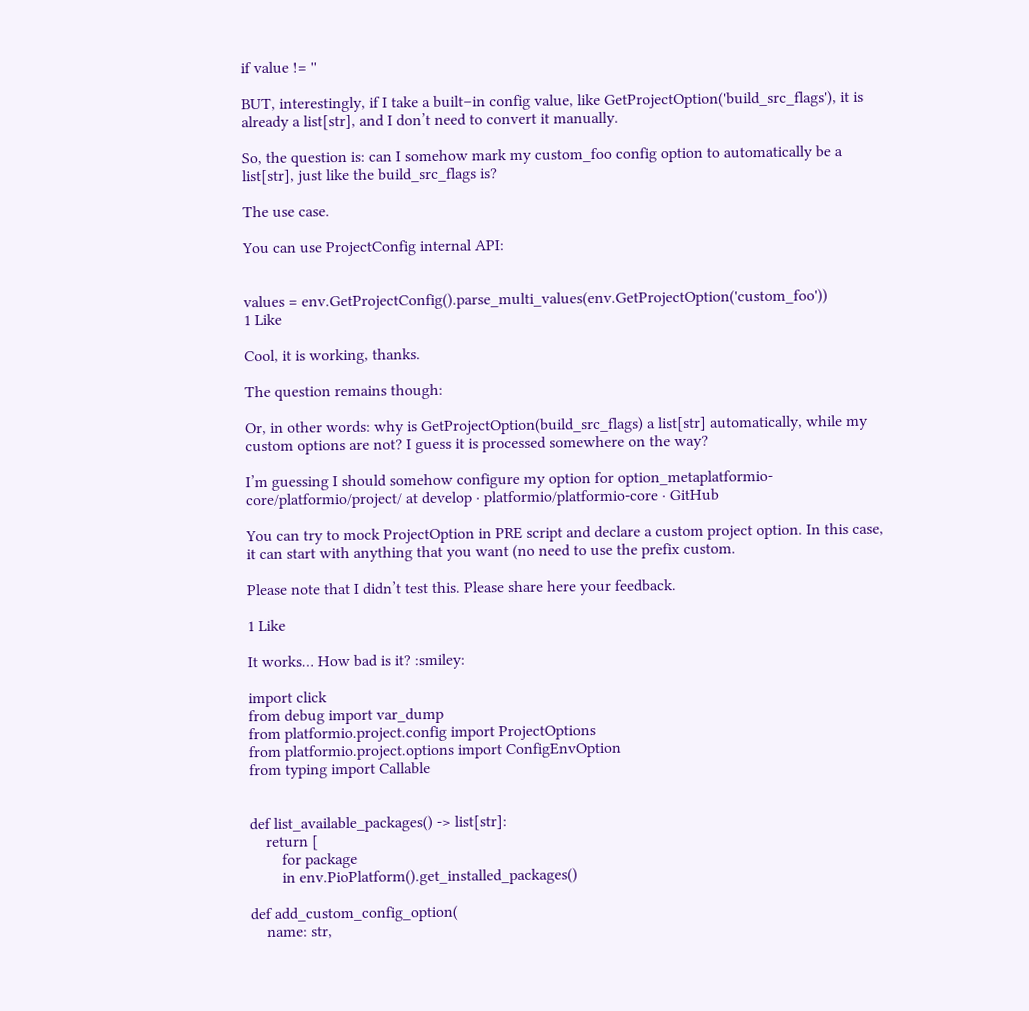if value != ''

BUT, interestingly, if I take a built–in config value, like GetProjectOption('build_src_flags'), it is already a list[str], and I don’t need to convert it manually.

So, the question is: can I somehow mark my custom_foo config option to automatically be a list[str], just like the build_src_flags is?

The use case.

You can use ProjectConfig internal API:


values = env.GetProjectConfig().parse_multi_values(env.GetProjectOption('custom_foo'))
1 Like

Cool, it is working, thanks.

The question remains though:

Or, in other words: why is GetProjectOption(build_src_flags) a list[str] automatically, while my custom options are not? I guess it is processed somewhere on the way?

I’m guessing I should somehow configure my option for option_metaplatformio-core/platformio/project/ at develop · platformio/platformio-core · GitHub

You can try to mock ProjectOption in PRE script and declare a custom project option. In this case, it can start with anything that you want (no need to use the prefix custom.

Please note that I didn’t test this. Please share here your feedback.

1 Like

It works… How bad is it? :smiley:

import click
from debug import var_dump
from platformio.project.config import ProjectOptions
from platformio.project.options import ConfigEnvOption
from typing import Callable


def list_available_packages() -> list[str]:
    return [
        for package
        in env.PioPlatform().get_installed_packages()

def add_custom_config_option(
    name: str,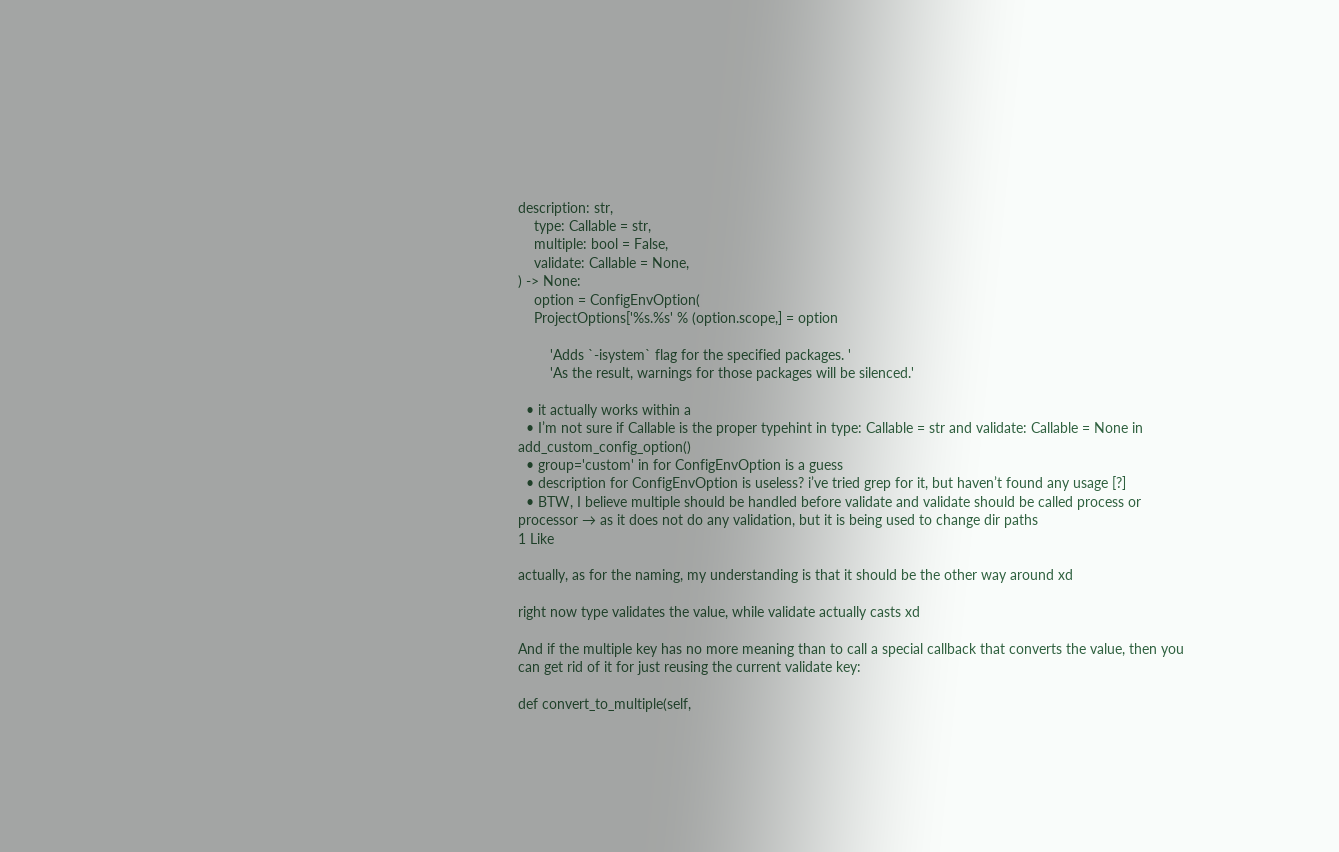description: str,
    type: Callable = str,
    multiple: bool = False,
    validate: Callable = None,
) -> None:
    option = ConfigEnvOption(
    ProjectOptions['%s.%s' % (option.scope,] = option

        'Adds `-isystem` flag for the specified packages. '
        'As the result, warnings for those packages will be silenced.'

  • it actually works within a
  • I’m not sure if Callable is the proper typehint in type: Callable = str and validate: Callable = None in add_custom_config_option()
  • group='custom' in for ConfigEnvOption is a guess
  • description for ConfigEnvOption is useless? i’ve tried grep for it, but haven’t found any usage [?]
  • BTW, I believe multiple should be handled before validate and validate should be called process or processor → as it does not do any validation, but it is being used to change dir paths
1 Like

actually, as for the naming, my understanding is that it should be the other way around xd

right now type validates the value, while validate actually casts xd

And if the multiple key has no more meaning than to call a special callback that converts the value, then you can get rid of it for just reusing the current validate key:

def convert_to_multiple(self,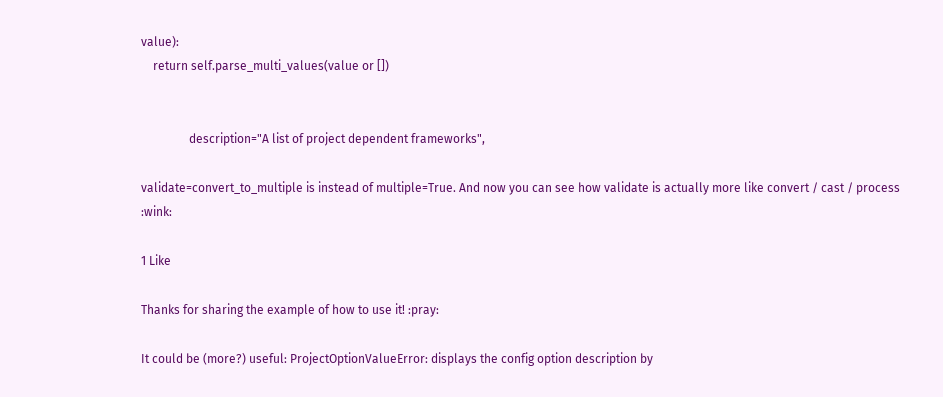value):
    return self.parse_multi_values(value or [])


                description="A list of project dependent frameworks",

validate=convert_to_multiple is instead of multiple=True. And now you can see how validate is actually more like convert / cast / process :wink:

1 Like

Thanks for sharing the example of how to use it! :pray:

It could be (more?) useful: ProjectOptionValueError: displays the config option description by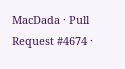MacDada · Pull Request #4674 ·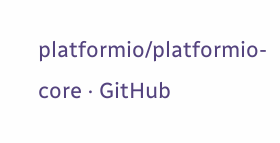platformio/platformio-core · GitHub